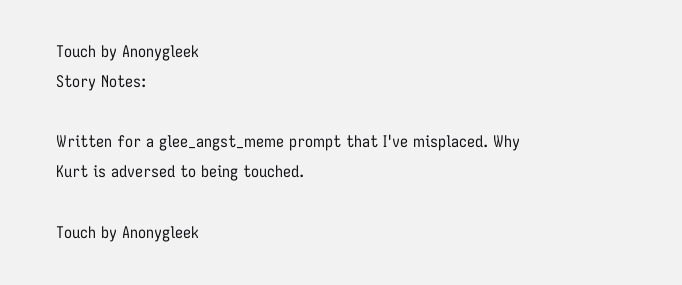Touch by Anonygleek
Story Notes:

Written for a glee_angst_meme prompt that I've misplaced. Why Kurt is adversed to being touched.

Touch by Anonygleek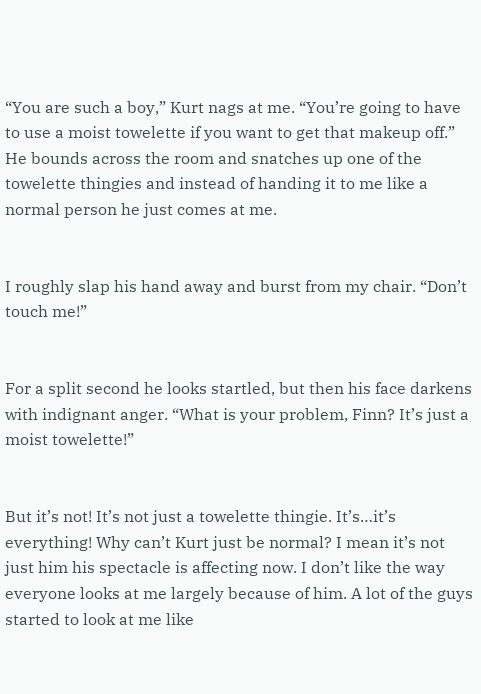“You are such a boy,” Kurt nags at me. “You’re going to have to use a moist towelette if you want to get that makeup off.” He bounds across the room and snatches up one of the towelette thingies and instead of handing it to me like a normal person he just comes at me.


I roughly slap his hand away and burst from my chair. “Don’t touch me!”


For a split second he looks startled, but then his face darkens with indignant anger. “What is your problem, Finn? It’s just a moist towelette!”


But it’s not! It’s not just a towelette thingie. It’s…it’s everything! Why can’t Kurt just be normal? I mean it’s not just him his spectacle is affecting now. I don’t like the way everyone looks at me largely because of him. A lot of the guys started to look at me like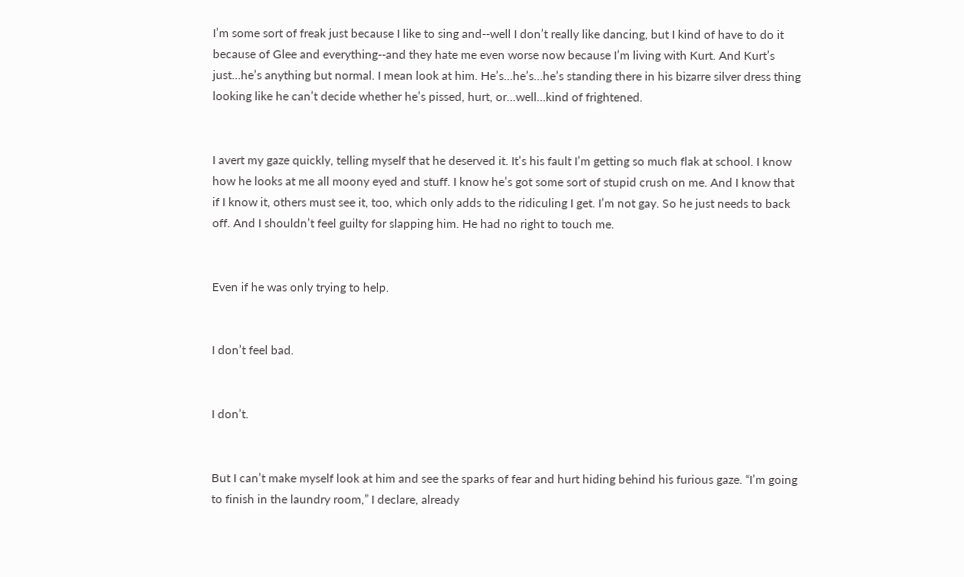I’m some sort of freak just because I like to sing and--well I don’t really like dancing, but I kind of have to do it because of Glee and everything--and they hate me even worse now because I’m living with Kurt. And Kurt’s just…he’s anything but normal. I mean look at him. He’s…he’s…he’s standing there in his bizarre silver dress thing looking like he can’t decide whether he’s pissed, hurt, or…well…kind of frightened.


I avert my gaze quickly, telling myself that he deserved it. It’s his fault I’m getting so much flak at school. I know how he looks at me all moony eyed and stuff. I know he’s got some sort of stupid crush on me. And I know that if I know it, others must see it, too, which only adds to the ridiculing I get. I’m not gay. So he just needs to back off. And I shouldn’t feel guilty for slapping him. He had no right to touch me.


Even if he was only trying to help.


I don’t feel bad.


I don’t.


But I can’t make myself look at him and see the sparks of fear and hurt hiding behind his furious gaze. “I’m going to finish in the laundry room,” I declare, already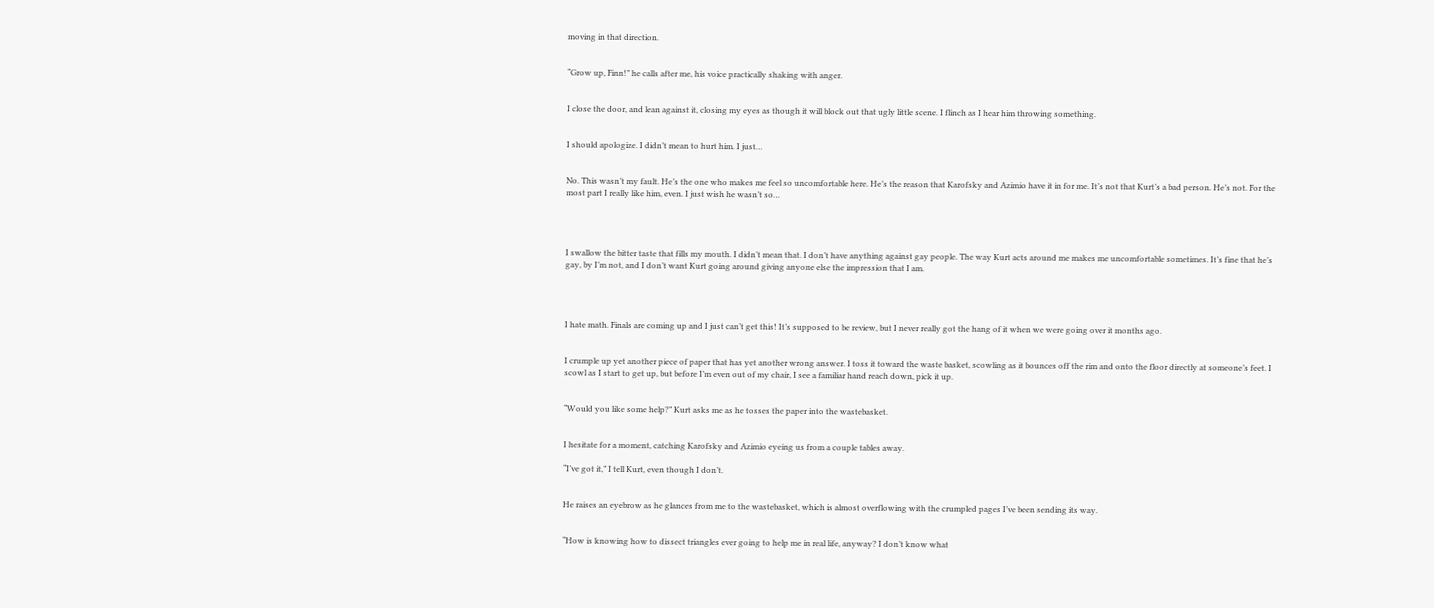moving in that direction.


“Grow up, Finn!” he calls after me, his voice practically shaking with anger.


I close the door, and lean against it, closing my eyes as though it will block out that ugly little scene. I flinch as I hear him throwing something.


I should apologize. I didn’t mean to hurt him. I just…


No. This wasn’t my fault. He’s the one who makes me feel so uncomfortable here. He’s the reason that Karofsky and Azimio have it in for me. It’s not that Kurt’s a bad person. He’s not. For the most part I really like him, even. I just wish he wasn’t so…




I swallow the bitter taste that fills my mouth. I didn’t mean that. I don’t have anything against gay people. The way Kurt acts around me makes me uncomfortable sometimes. It’s fine that he’s gay, by I’m not, and I don’t want Kurt going around giving anyone else the impression that I am.




I hate math. Finals are coming up and I just can’t get this! It’s supposed to be review, but I never really got the hang of it when we were going over it months ago.


I crumple up yet another piece of paper that has yet another wrong answer. I toss it toward the waste basket, scowling as it bounces off the rim and onto the floor directly at someone’s feet. I scowl as I start to get up, but before I’m even out of my chair, I see a familiar hand reach down, pick it up.


“Would you like some help?” Kurt asks me as he tosses the paper into the wastebasket.


I hesitate for a moment, catching Karofsky and Azimio eyeing us from a couple tables away.

“I’ve got it,” I tell Kurt, even though I don’t.


He raises an eyebrow as he glances from me to the wastebasket, which is almost overflowing with the crumpled pages I’ve been sending its way.


“How is knowing how to dissect triangles ever going to help me in real life, anyway? I don’t know what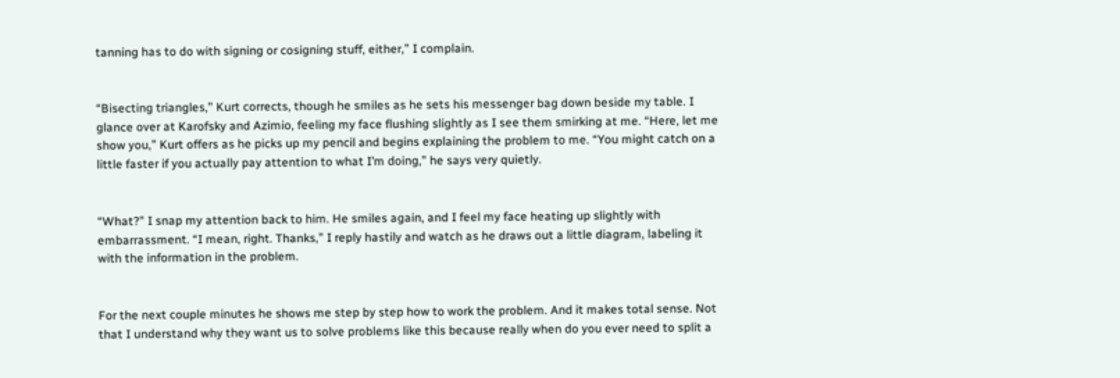tanning has to do with signing or cosigning stuff, either,” I complain.


“Bisecting triangles,” Kurt corrects, though he smiles as he sets his messenger bag down beside my table. I glance over at Karofsky and Azimio, feeling my face flushing slightly as I see them smirking at me. “Here, let me show you,” Kurt offers as he picks up my pencil and begins explaining the problem to me. “You might catch on a little faster if you actually pay attention to what I’m doing,” he says very quietly.


“What?” I snap my attention back to him. He smiles again, and I feel my face heating up slightly with embarrassment. “I mean, right. Thanks,” I reply hastily and watch as he draws out a little diagram, labeling it with the information in the problem.


For the next couple minutes he shows me step by step how to work the problem. And it makes total sense. Not that I understand why they want us to solve problems like this because really when do you ever need to split a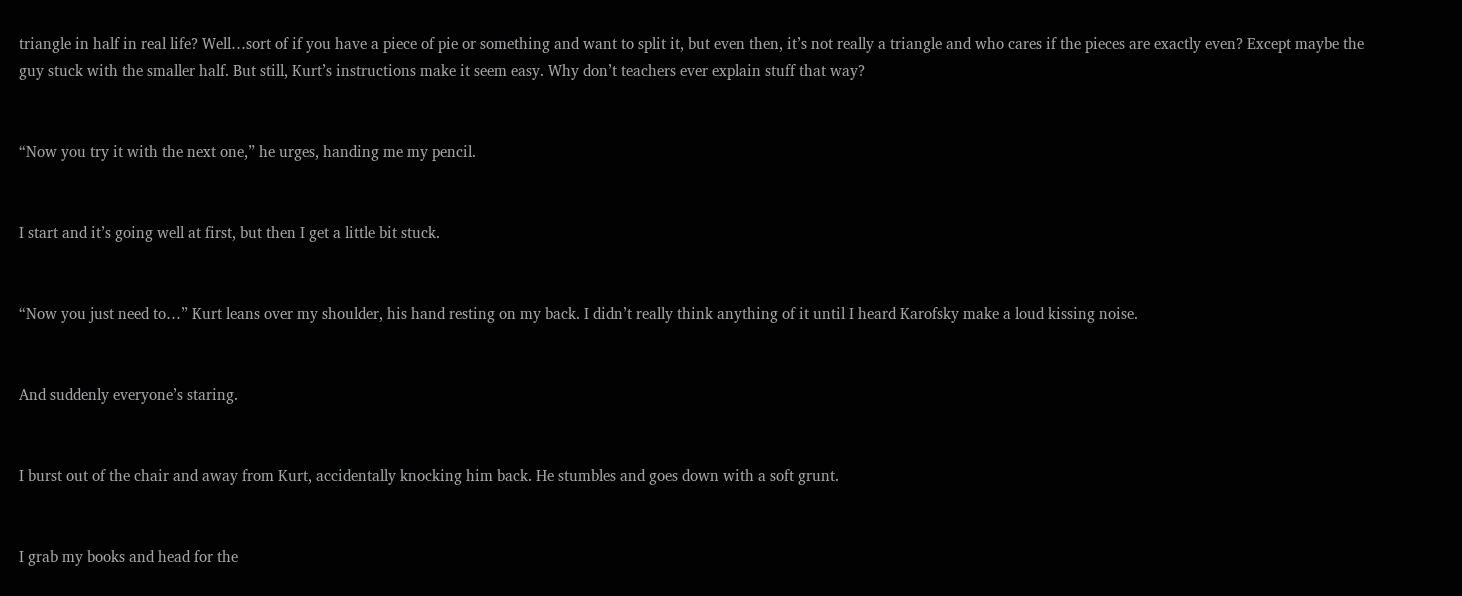triangle in half in real life? Well…sort of if you have a piece of pie or something and want to split it, but even then, it’s not really a triangle and who cares if the pieces are exactly even? Except maybe the guy stuck with the smaller half. But still, Kurt’s instructions make it seem easy. Why don’t teachers ever explain stuff that way?


“Now you try it with the next one,” he urges, handing me my pencil.


I start and it’s going well at first, but then I get a little bit stuck.


“Now you just need to…” Kurt leans over my shoulder, his hand resting on my back. I didn’t really think anything of it until I heard Karofsky make a loud kissing noise.


And suddenly everyone’s staring.


I burst out of the chair and away from Kurt, accidentally knocking him back. He stumbles and goes down with a soft grunt.


I grab my books and head for the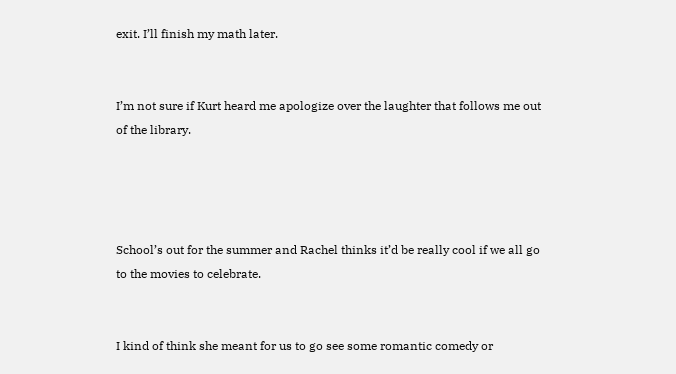exit. I’ll finish my math later.


I’m not sure if Kurt heard me apologize over the laughter that follows me out of the library.




School’s out for the summer and Rachel thinks it’d be really cool if we all go to the movies to celebrate.


I kind of think she meant for us to go see some romantic comedy or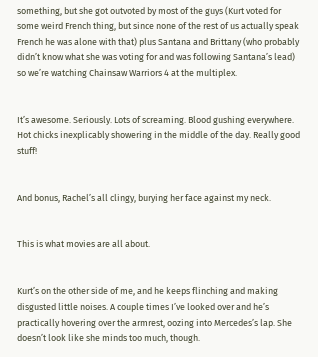something, but she got outvoted by most of the guys (Kurt voted for some weird French thing, but since none of the rest of us actually speak French he was alone with that) plus Santana and Brittany (who probably didn’t know what she was voting for and was following Santana’s lead) so we’re watching Chainsaw Warriors 4 at the multiplex.


It’s awesome. Seriously. Lots of screaming. Blood gushing everywhere. Hot chicks inexplicably showering in the middle of the day. Really good stuff!


And bonus, Rachel’s all clingy, burying her face against my neck.


This is what movies are all about.


Kurt’s on the other side of me, and he keeps flinching and making disgusted little noises. A couple times I’ve looked over and he’s practically hovering over the armrest, oozing into Mercedes’s lap. She doesn’t look like she minds too much, though.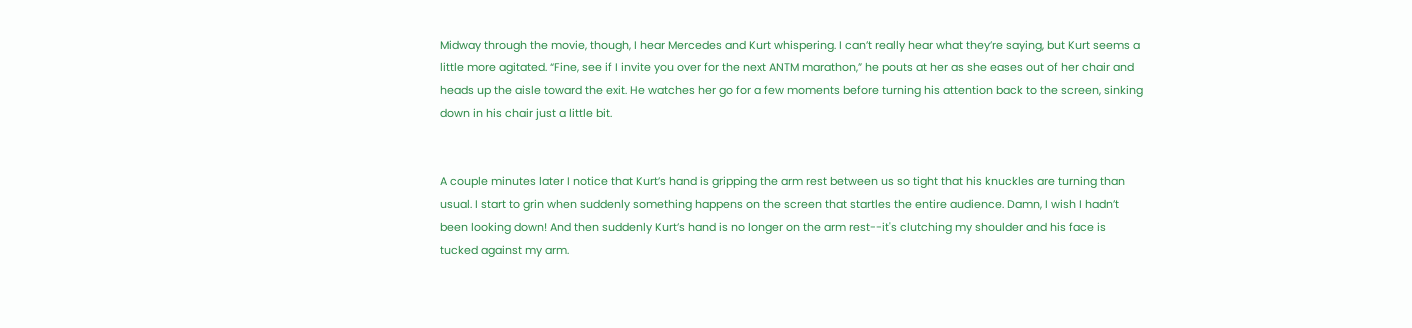Midway through the movie, though, I hear Mercedes and Kurt whispering. I can’t really hear what they’re saying, but Kurt seems a little more agitated. “Fine, see if I invite you over for the next ANTM marathon,” he pouts at her as she eases out of her chair and heads up the aisle toward the exit. He watches her go for a few moments before turning his attention back to the screen, sinking down in his chair just a little bit.


A couple minutes later I notice that Kurt’s hand is gripping the arm rest between us so tight that his knuckles are turning than usual. I start to grin when suddenly something happens on the screen that startles the entire audience. Damn, I wish I hadn’t been looking down! And then suddenly Kurt’s hand is no longer on the arm rest--it's clutching my shoulder and his face is tucked against my arm.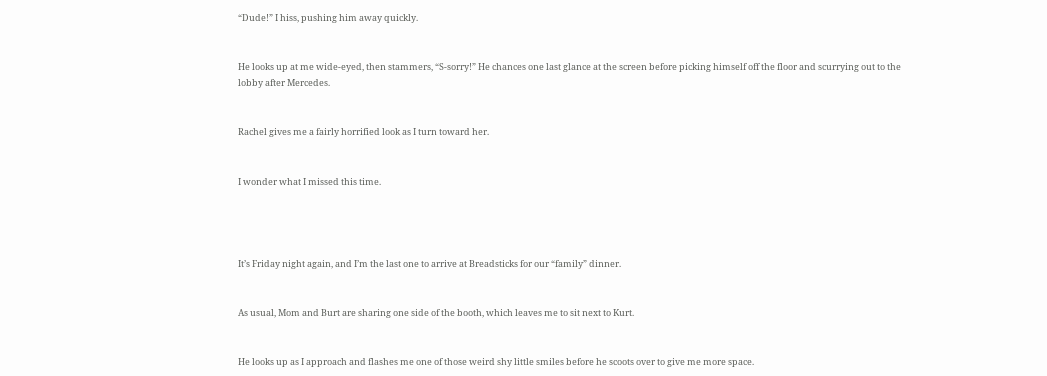“Dude!” I hiss, pushing him away quickly.


He looks up at me wide-eyed, then stammers, “S-sorry!” He chances one last glance at the screen before picking himself off the floor and scurrying out to the lobby after Mercedes.


Rachel gives me a fairly horrified look as I turn toward her.


I wonder what I missed this time.




It’s Friday night again, and I’m the last one to arrive at Breadsticks for our “family” dinner.


As usual, Mom and Burt are sharing one side of the booth, which leaves me to sit next to Kurt.


He looks up as I approach and flashes me one of those weird shy little smiles before he scoots over to give me more space.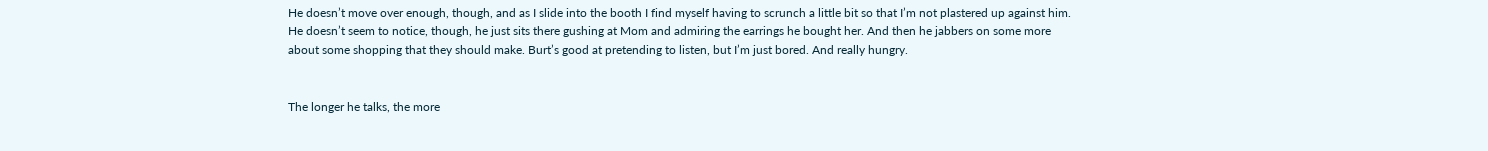He doesn’t move over enough, though, and as I slide into the booth I find myself having to scrunch a little bit so that I’m not plastered up against him. He doesn’t seem to notice, though, he just sits there gushing at Mom and admiring the earrings he bought her. And then he jabbers on some more about some shopping that they should make. Burt’s good at pretending to listen, but I’m just bored. And really hungry.


The longer he talks, the more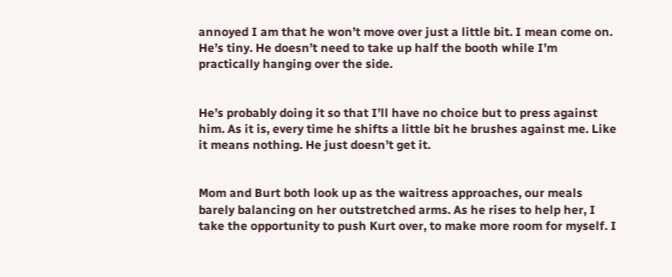annoyed I am that he won’t move over just a little bit. I mean come on. He’s tiny. He doesn’t need to take up half the booth while I’m practically hanging over the side.


He’s probably doing it so that I’ll have no choice but to press against him. As it is, every time he shifts a little bit he brushes against me. Like it means nothing. He just doesn’t get it.


Mom and Burt both look up as the waitress approaches, our meals barely balancing on her outstretched arms. As he rises to help her, I take the opportunity to push Kurt over, to make more room for myself. I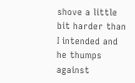shove a little bit harder than I intended and he thumps against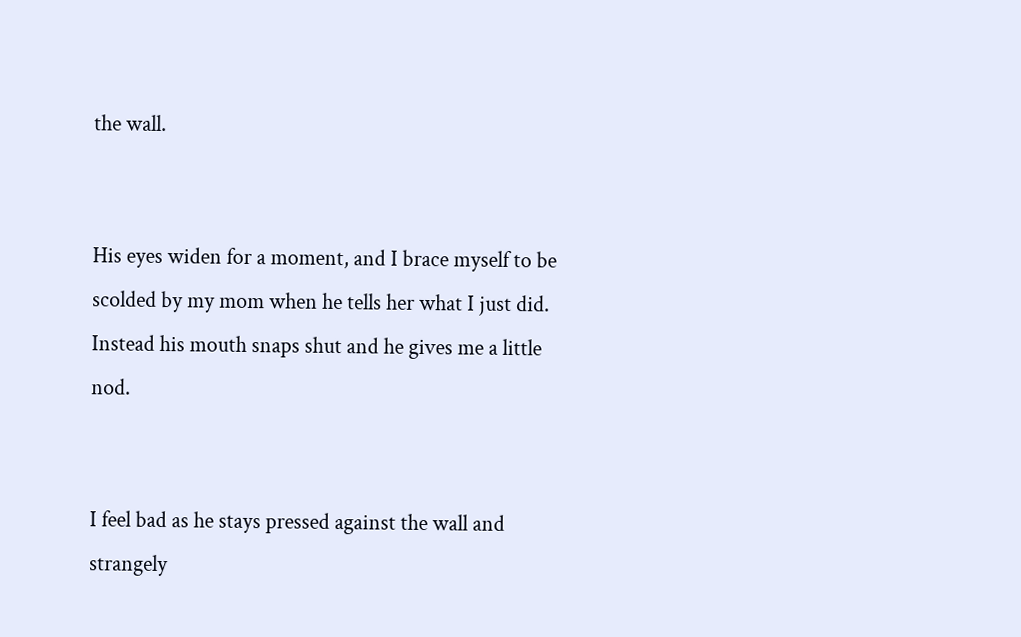the wall.


His eyes widen for a moment, and I brace myself to be scolded by my mom when he tells her what I just did. Instead his mouth snaps shut and he gives me a little nod.


I feel bad as he stays pressed against the wall and strangely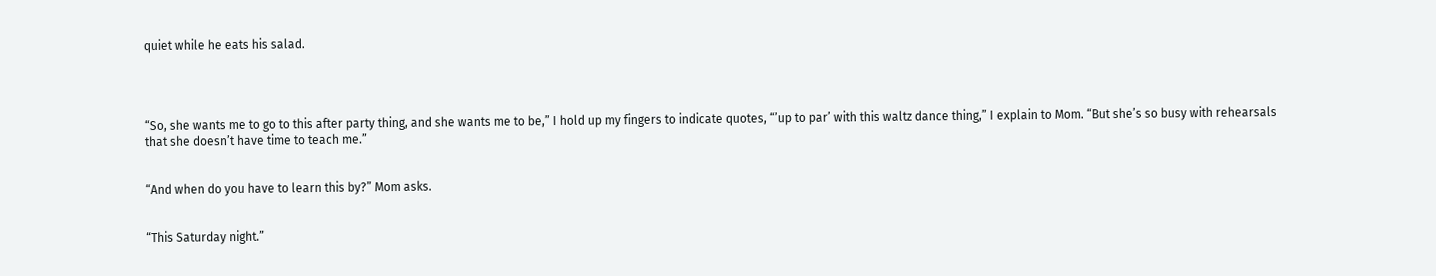quiet while he eats his salad.




“So, she wants me to go to this after party thing, and she wants me to be,” I hold up my fingers to indicate quotes, “’up to par’ with this waltz dance thing,” I explain to Mom. “But she’s so busy with rehearsals that she doesn’t have time to teach me.”


“And when do you have to learn this by?” Mom asks.


“This Saturday night.”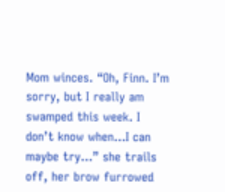Mom winces. “Oh, Finn. I’m sorry, but I really am swamped this week. I don’t know when…I can maybe try…” she trails off, her brow furrowed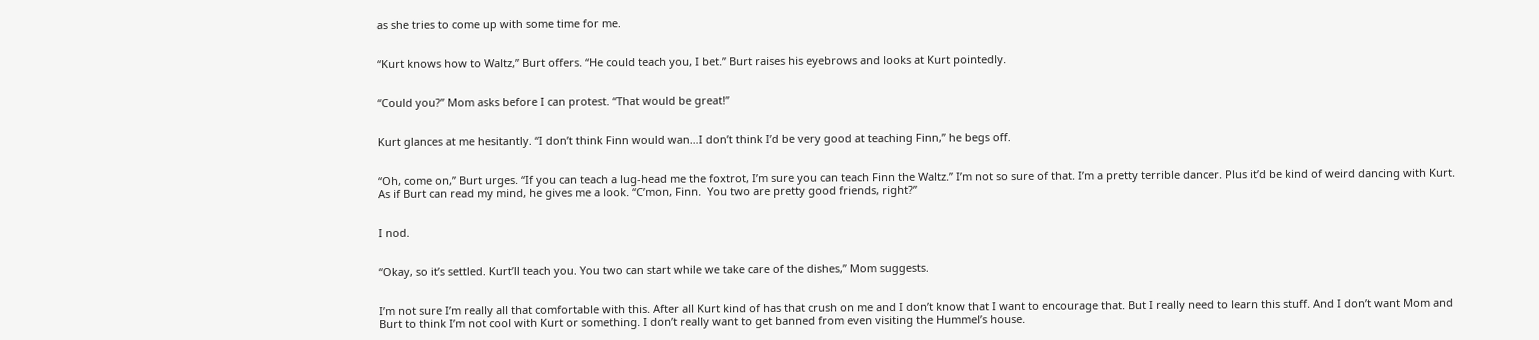as she tries to come up with some time for me.


“Kurt knows how to Waltz,” Burt offers. “He could teach you, I bet.” Burt raises his eyebrows and looks at Kurt pointedly.


“Could you?” Mom asks before I can protest. “That would be great!”


Kurt glances at me hesitantly. “I don’t think Finn would wan…I don’t think I’d be very good at teaching Finn,” he begs off.


“Oh, come on,” Burt urges. “If you can teach a lug-head me the foxtrot, I’m sure you can teach Finn the Waltz.” I’m not so sure of that. I’m a pretty terrible dancer. Plus it’d be kind of weird dancing with Kurt. As if Burt can read my mind, he gives me a look. “C’mon, Finn.  You two are pretty good friends, right?”


I nod.


“Okay, so it’s settled. Kurt’ll teach you. You two can start while we take care of the dishes,” Mom suggests.


I’m not sure I’m really all that comfortable with this. After all Kurt kind of has that crush on me and I don’t know that I want to encourage that. But I really need to learn this stuff. And I don’t want Mom and Burt to think I’m not cool with Kurt or something. I don’t really want to get banned from even visiting the Hummel’s house.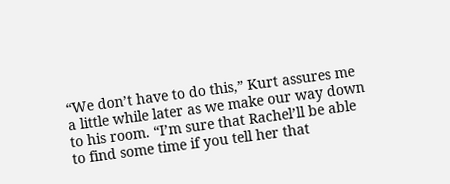“We don’t have to do this,” Kurt assures me a little while later as we make our way down to his room. “I’m sure that Rachel’ll be able to find some time if you tell her that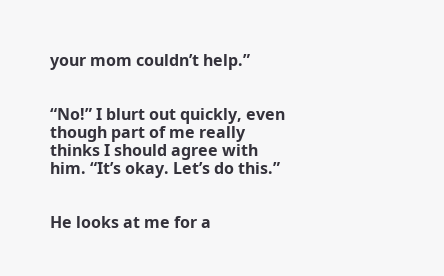your mom couldn’t help.”


“No!” I blurt out quickly, even though part of me really thinks I should agree with him. “It’s okay. Let’s do this.”


He looks at me for a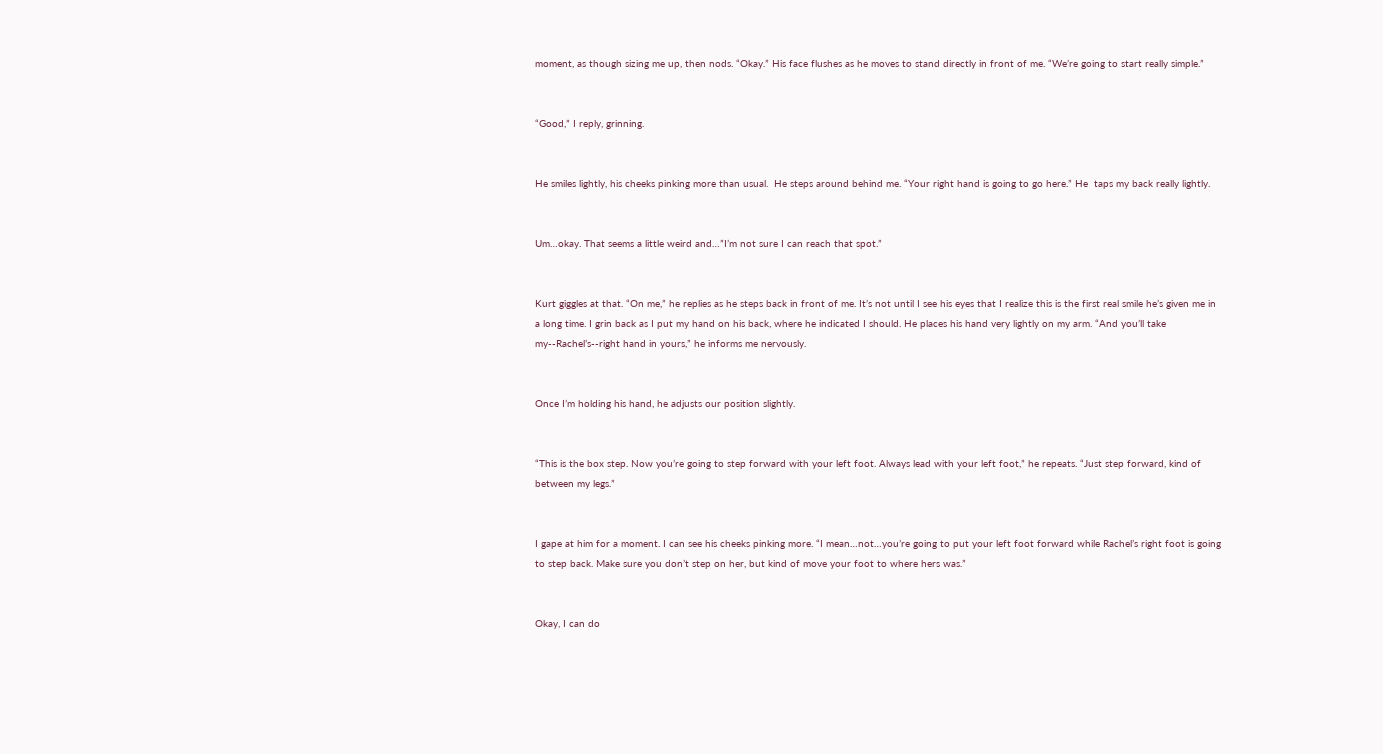moment, as though sizing me up, then nods. “Okay.” His face flushes as he moves to stand directly in front of me. “We’re going to start really simple.”


“Good,” I reply, grinning.


He smiles lightly, his cheeks pinking more than usual.  He steps around behind me. “Your right hand is going to go here.” He  taps my back really lightly.


Um…okay. That seems a little weird and…”I’m not sure I can reach that spot.”


Kurt giggles at that. “On me,” he replies as he steps back in front of me. It’s not until I see his eyes that I realize this is the first real smile he’s given me in a long time. I grin back as I put my hand on his back, where he indicated I should. He places his hand very lightly on my arm. “And you’ll take my--Rachel’s--right hand in yours,” he informs me nervously.


Once I’m holding his hand, he adjusts our position slightly.


“This is the box step. Now you’re going to step forward with your left foot. Always lead with your left foot,” he repeats. “Just step forward, kind of between my legs.”


I gape at him for a moment. I can see his cheeks pinking more. “I mean…not…you’re going to put your left foot forward while Rachel’s right foot is going to step back. Make sure you don’t step on her, but kind of move your foot to where hers was.”


Okay, I can do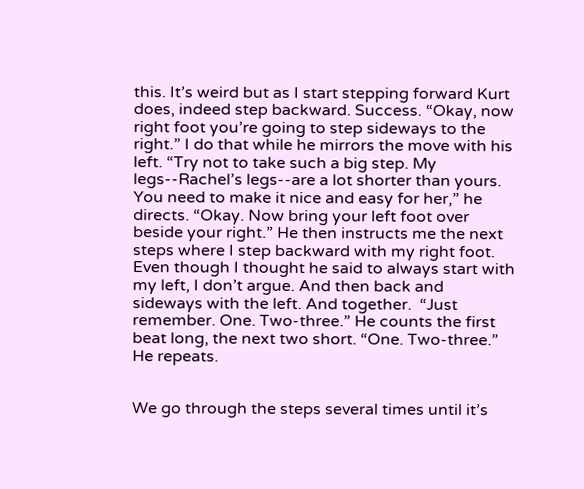this. It’s weird but as I start stepping forward Kurt does, indeed step backward. Success. “Okay, now right foot you’re going to step sideways to the right.” I do that while he mirrors the move with his left. “Try not to take such a big step. My legs--Rachel’s legs--are a lot shorter than yours. You need to make it nice and easy for her,” he directs. “Okay. Now bring your left foot over beside your right.” He then instructs me the next steps where I step backward with my right foot. Even though I thought he said to always start with my left, I don’t argue. And then back and sideways with the left. And together.  “Just remember. One. Two-three.” He counts the first beat long, the next two short. “One. Two-three.” He repeats.


We go through the steps several times until it’s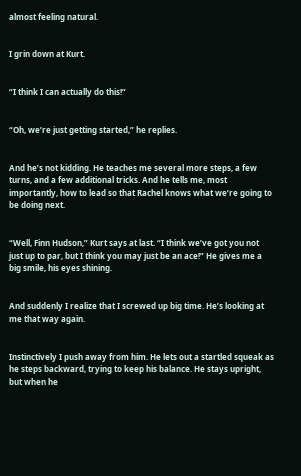almost feeling natural.


I grin down at Kurt.


“I think I can actually do this!”


“Oh, we’re just getting started,” he replies.


And he’s not kidding. He teaches me several more steps, a few turns, and a few additional tricks. And he tells me, most importantly, how to lead so that Rachel knows what we’re going to be doing next.


“Well, Finn Hudson,” Kurt says at last. “I think we’ve got you not just up to par, but I think you may just be an ace!” He gives me a big smile, his eyes shining.


And suddenly I realize that I screwed up big time. He’s looking at me that way again.


Instinctively I push away from him. He lets out a startled squeak as he steps backward, trying to keep his balance. He stays upright, but when he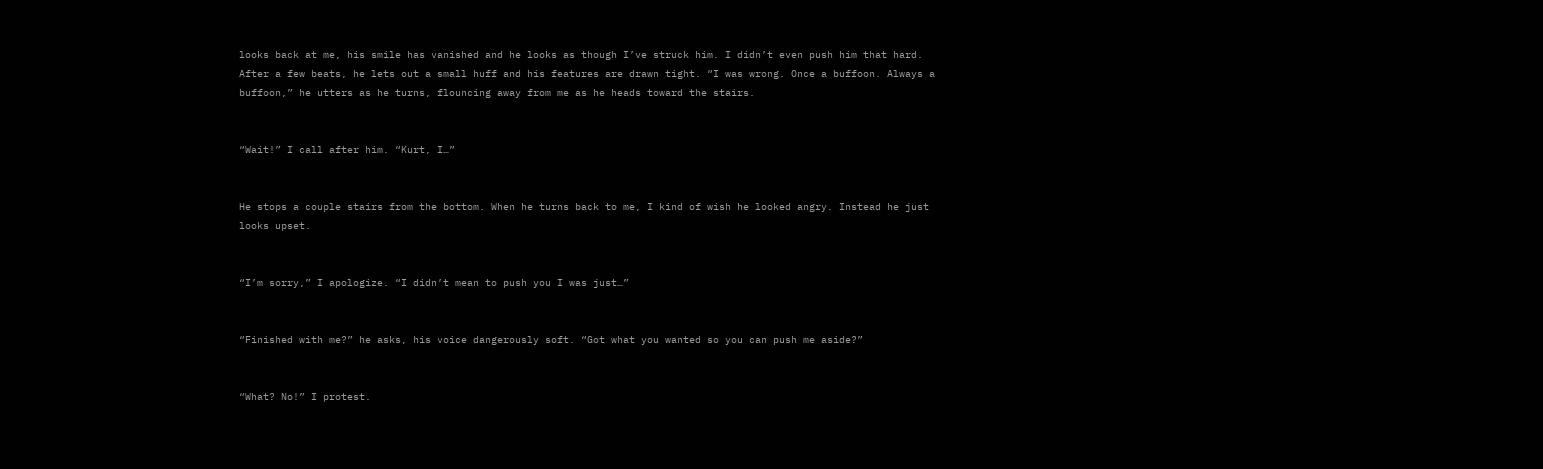looks back at me, his smile has vanished and he looks as though I’ve struck him. I didn’t even push him that hard. After a few beats, he lets out a small huff and his features are drawn tight. “I was wrong. Once a buffoon. Always a buffoon,” he utters as he turns, flouncing away from me as he heads toward the stairs.


“Wait!” I call after him. “Kurt, I…”


He stops a couple stairs from the bottom. When he turns back to me, I kind of wish he looked angry. Instead he just looks upset.


“I’m sorry,” I apologize. “I didn’t mean to push you I was just…”


“Finished with me?” he asks, his voice dangerously soft. “Got what you wanted so you can push me aside?”


“What? No!” I protest.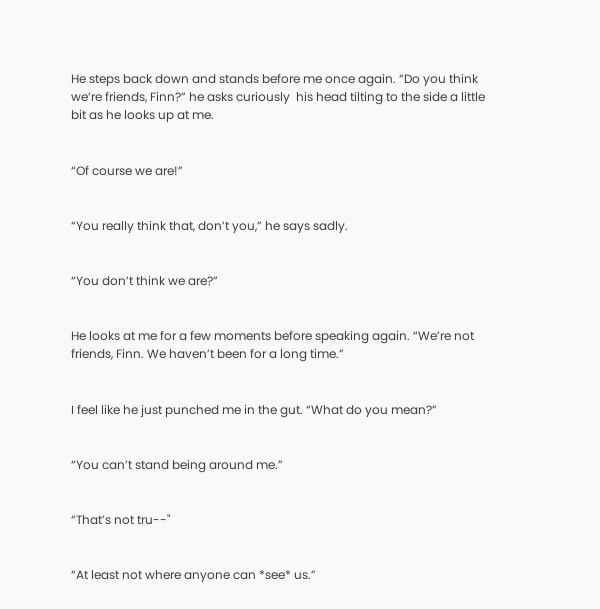He steps back down and stands before me once again. “Do you think we’re friends, Finn?” he asks curiously  his head tilting to the side a little bit as he looks up at me.


“Of course we are!”


“You really think that, don’t you,” he says sadly.


“You don’t think we are?”


He looks at me for a few moments before speaking again. “We’re not friends, Finn. We haven’t been for a long time.”


I feel like he just punched me in the gut. “What do you mean?”


“You can’t stand being around me.”


“That’s not tru--"


“At least not where anyone can *see* us.”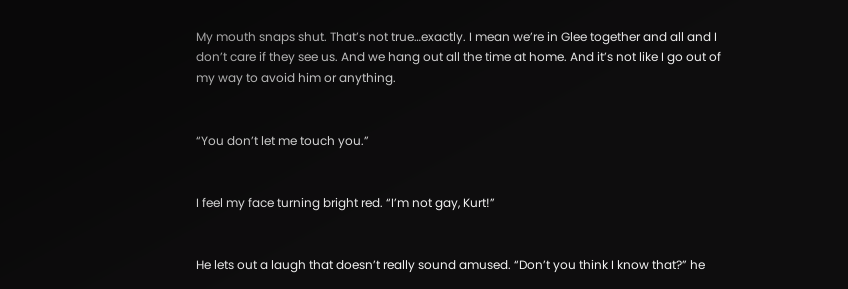My mouth snaps shut. That’s not true…exactly. I mean we’re in Glee together and all and I don’t care if they see us. And we hang out all the time at home. And it’s not like I go out of my way to avoid him or anything.


“You don’t let me touch you.”


I feel my face turning bright red. “I’m not gay, Kurt!”


He lets out a laugh that doesn’t really sound amused. “Don’t you think I know that?” he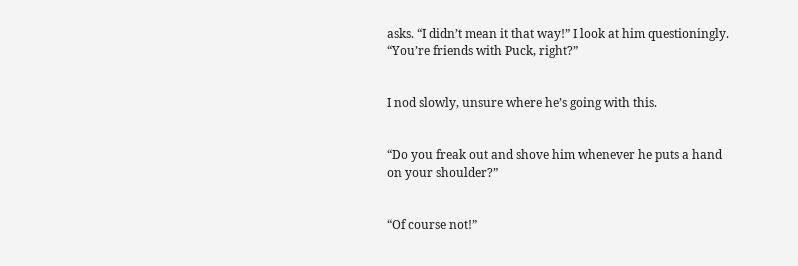asks. “I didn’t mean it that way!” I look at him questioningly. “You’re friends with Puck, right?”


I nod slowly, unsure where he’s going with this.


“Do you freak out and shove him whenever he puts a hand on your shoulder?”


“Of course not!”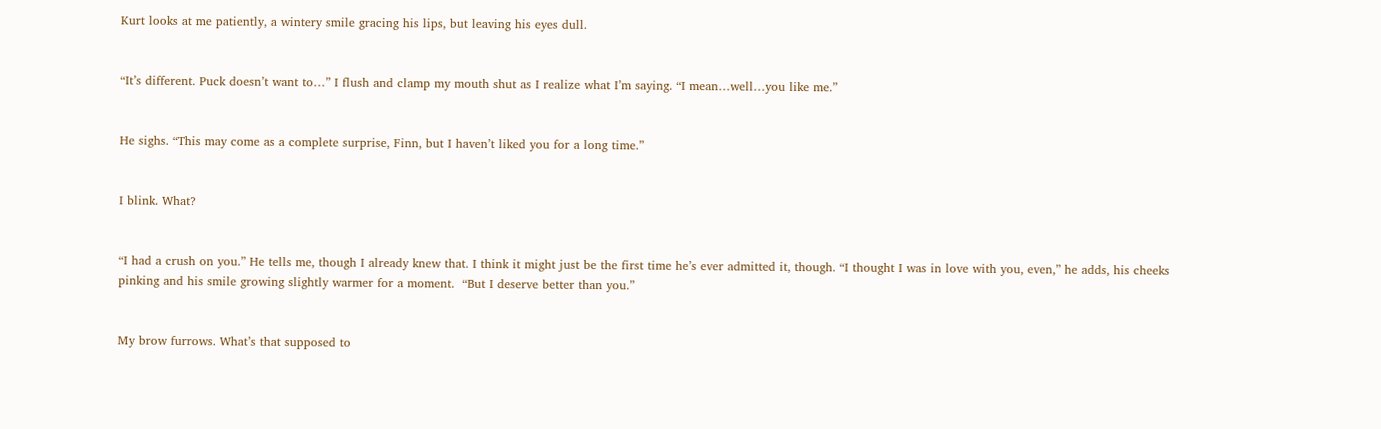Kurt looks at me patiently, a wintery smile gracing his lips, but leaving his eyes dull.


“It’s different. Puck doesn’t want to…” I flush and clamp my mouth shut as I realize what I’m saying. “I mean…well…you like me.”


He sighs. “This may come as a complete surprise, Finn, but I haven’t liked you for a long time.”


I blink. What?


“I had a crush on you.” He tells me, though I already knew that. I think it might just be the first time he’s ever admitted it, though. “I thought I was in love with you, even,” he adds, his cheeks pinking and his smile growing slightly warmer for a moment.  “But I deserve better than you.”


My brow furrows. What’s that supposed to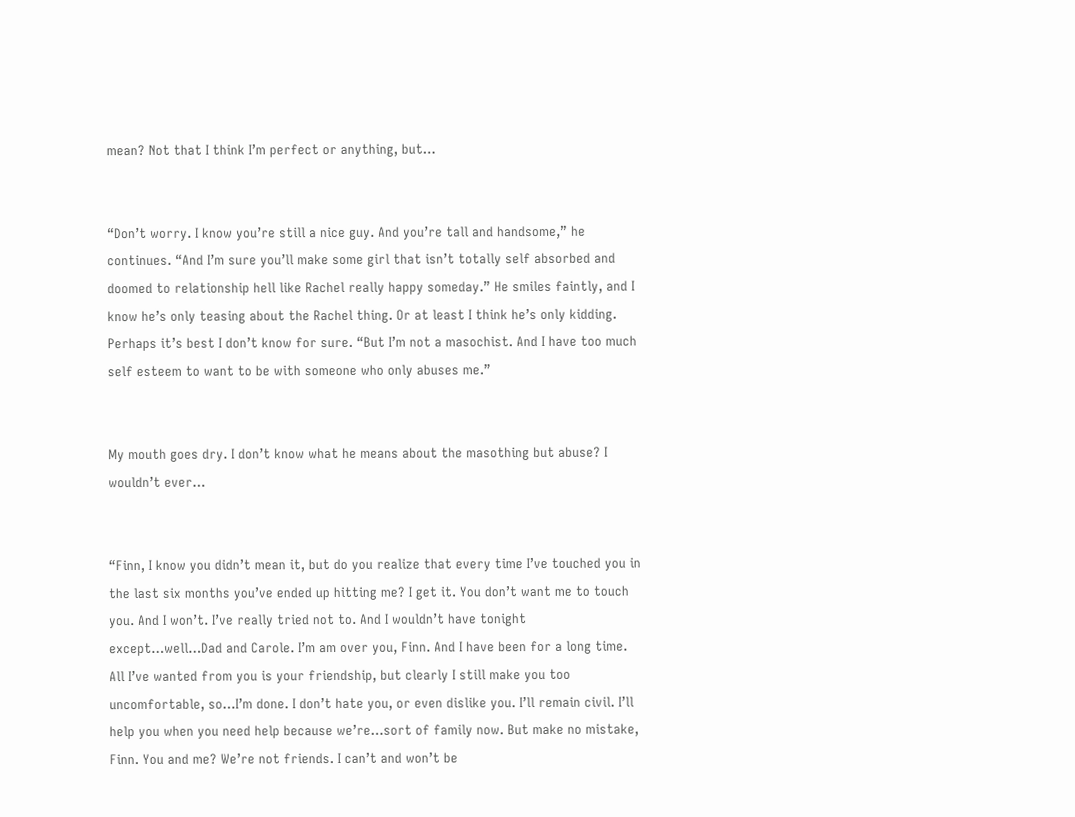mean? Not that I think I’m perfect or anything, but…


“Don’t worry. I know you’re still a nice guy. And you’re tall and handsome,” he continues. “And I’m sure you’ll make some girl that isn’t totally self absorbed and doomed to relationship hell like Rachel really happy someday.” He smiles faintly, and I know he’s only teasing about the Rachel thing. Or at least I think he’s only kidding. Perhaps it’s best I don’t know for sure. “But I’m not a masochist. And I have too much self esteem to want to be with someone who only abuses me.”


My mouth goes dry. I don’t know what he means about the masothing but abuse? I wouldn’t ever…


“Finn, I know you didn’t mean it, but do you realize that every time I’ve touched you in the last six months you’ve ended up hitting me? I get it. You don’t want me to touch you. And I won’t. I’ve really tried not to. And I wouldn’t have tonight except…well…Dad and Carole. I’m am over you, Finn. And I have been for a long time. All I’ve wanted from you is your friendship, but clearly I still make you too uncomfortable, so…I’m done. I don’t hate you, or even dislike you. I’ll remain civil. I’ll help you when you need help because we’re…sort of family now. But make no mistake, Finn. You and me? We’re not friends. I can’t and won’t be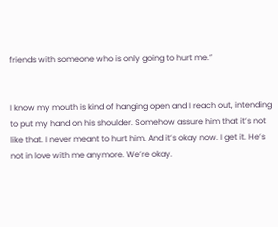friends with someone who is only going to hurt me.”


I know my mouth is kind of hanging open and I reach out, intending to put my hand on his shoulder. Somehow assure him that it’s not like that. I never meant to hurt him. And it’s okay now. I get it. He’s not in love with me anymore. We’re okay.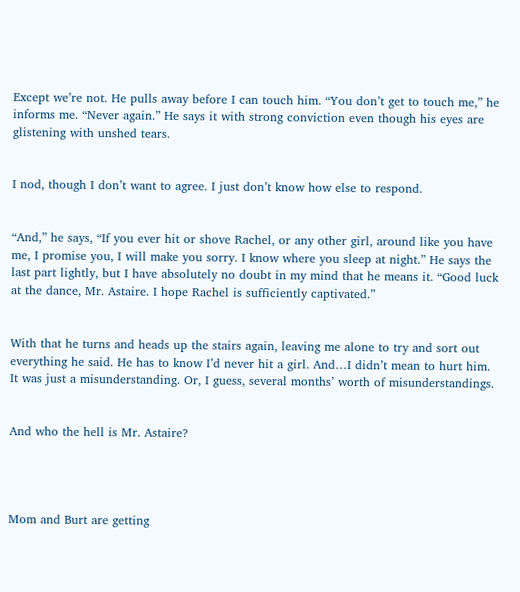Except we’re not. He pulls away before I can touch him. “You don’t get to touch me,” he informs me. “Never again.” He says it with strong conviction even though his eyes are glistening with unshed tears.


I nod, though I don’t want to agree. I just don’t know how else to respond.


“And,” he says, “If you ever hit or shove Rachel, or any other girl, around like you have me, I promise you, I will make you sorry. I know where you sleep at night.” He says the last part lightly, but I have absolutely no doubt in my mind that he means it. “Good luck at the dance, Mr. Astaire. I hope Rachel is sufficiently captivated.”


With that he turns and heads up the stairs again, leaving me alone to try and sort out everything he said. He has to know I’d never hit a girl. And…I didn’t mean to hurt him. It was just a misunderstanding. Or, I guess, several months’ worth of misunderstandings.


And who the hell is Mr. Astaire?




Mom and Burt are getting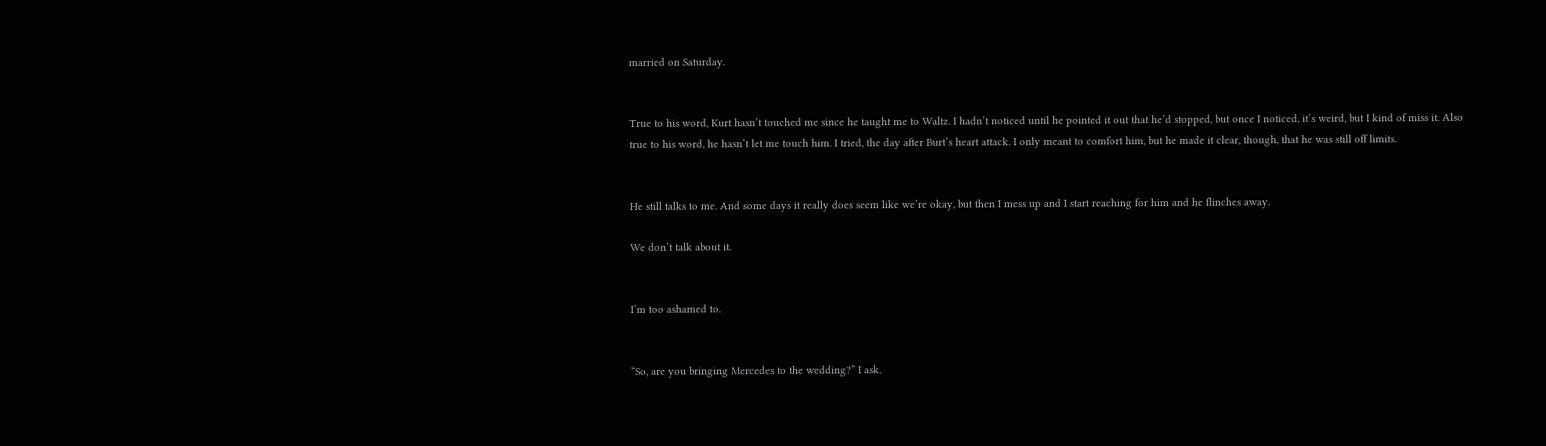married on Saturday.


True to his word, Kurt hasn’t touched me since he taught me to Waltz. I hadn’t noticed until he pointed it out that he’d stopped, but once I noticed, it’s weird, but I kind of miss it. Also true to his word, he hasn’t let me touch him. I tried, the day after Burt’s heart attack. I only meant to comfort him, but he made it clear, though, that he was still off limits.


He still talks to me. And some days it really does seem like we’re okay, but then I mess up and I start reaching for him and he flinches away.

We don’t talk about it.


I’m too ashamed to.


“So, are you bringing Mercedes to the wedding?” I ask.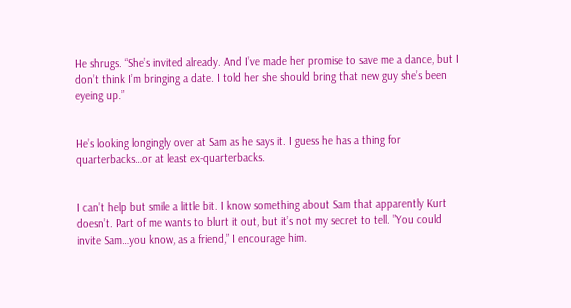He shrugs. “She’s invited already. And I’ve made her promise to save me a dance, but I don’t think I’m bringing a date. I told her she should bring that new guy she’s been eyeing up.”


He’s looking longingly over at Sam as he says it. I guess he has a thing for quarterbacks…or at least ex-quarterbacks.


I can’t help but smile a little bit. I know something about Sam that apparently Kurt doesn’t. Part of me wants to blurt it out, but it’s not my secret to tell. ”You could invite Sam…you know, as a friend,” I encourage him.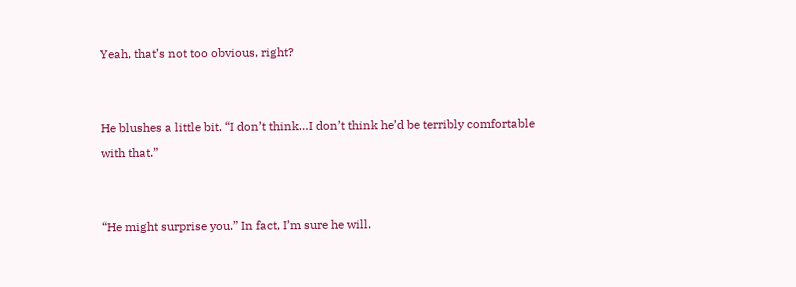Yeah, that’s not too obvious, right?


He blushes a little bit. “I don’t think…I don’t think he’d be terribly comfortable with that.”


“He might surprise you.” In fact, I’m sure he will.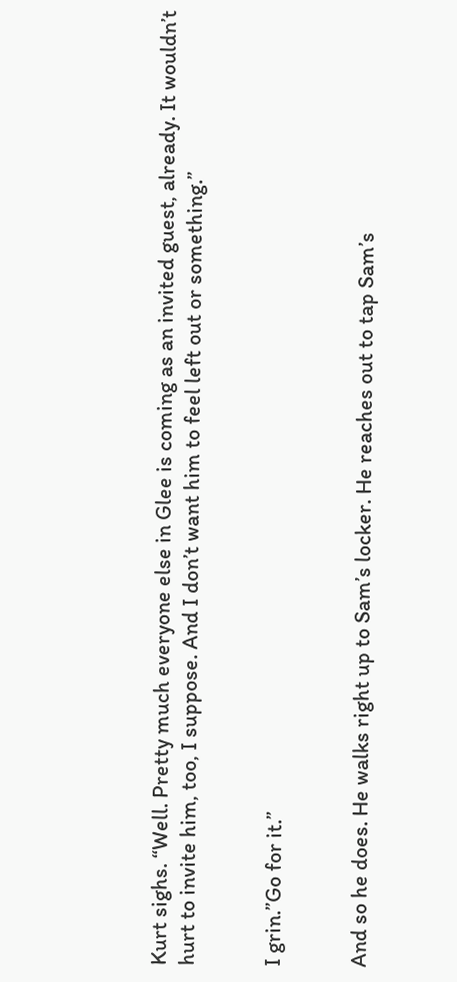Kurt sighs. “Well. Pretty much everyone else in Glee is coming as an invited guest, already. It wouldn’t hurt to invite him, too, I suppose. And I don’t want him to feel left out or something.”


I grin.”Go for it.”


And so he does. He walks right up to Sam’s locker. He reaches out to tap Sam’s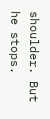shoulder. But he stops.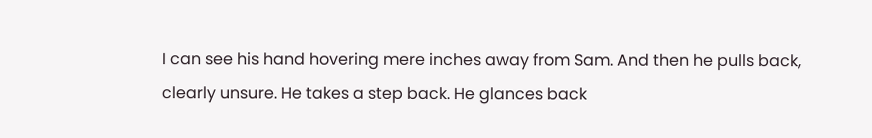I can see his hand hovering mere inches away from Sam. And then he pulls back, clearly unsure. He takes a step back. He glances back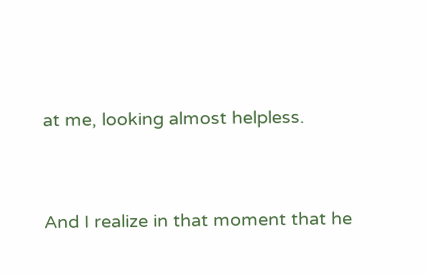at me, looking almost helpless.


And I realize in that moment that he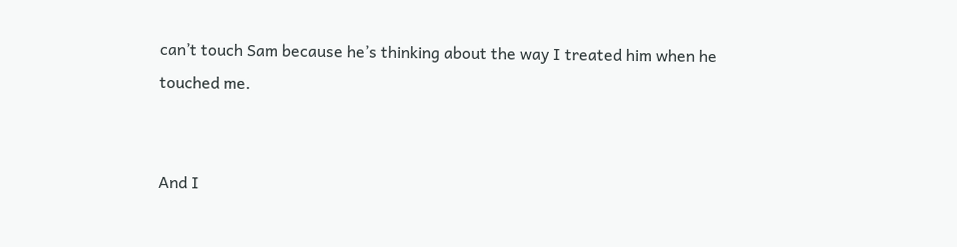can’t touch Sam because he’s thinking about the way I treated him when he touched me.


And I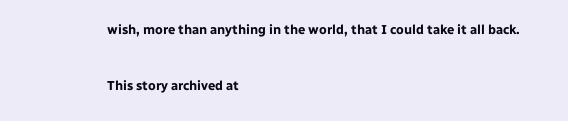wish, more than anything in the world, that I could take it all back.


This story archived at